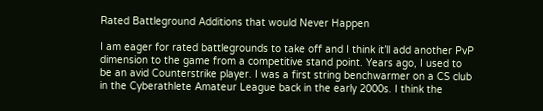Rated Battleground Additions that would Never Happen

I am eager for rated battlegrounds to take off and I think it’ll add another PvP dimension to the game from a competitive stand point. Years ago, I used to be an avid Counterstrike player. I was a first string benchwarmer on a CS club in the Cyberathlete Amateur League back in the early 2000s. I think the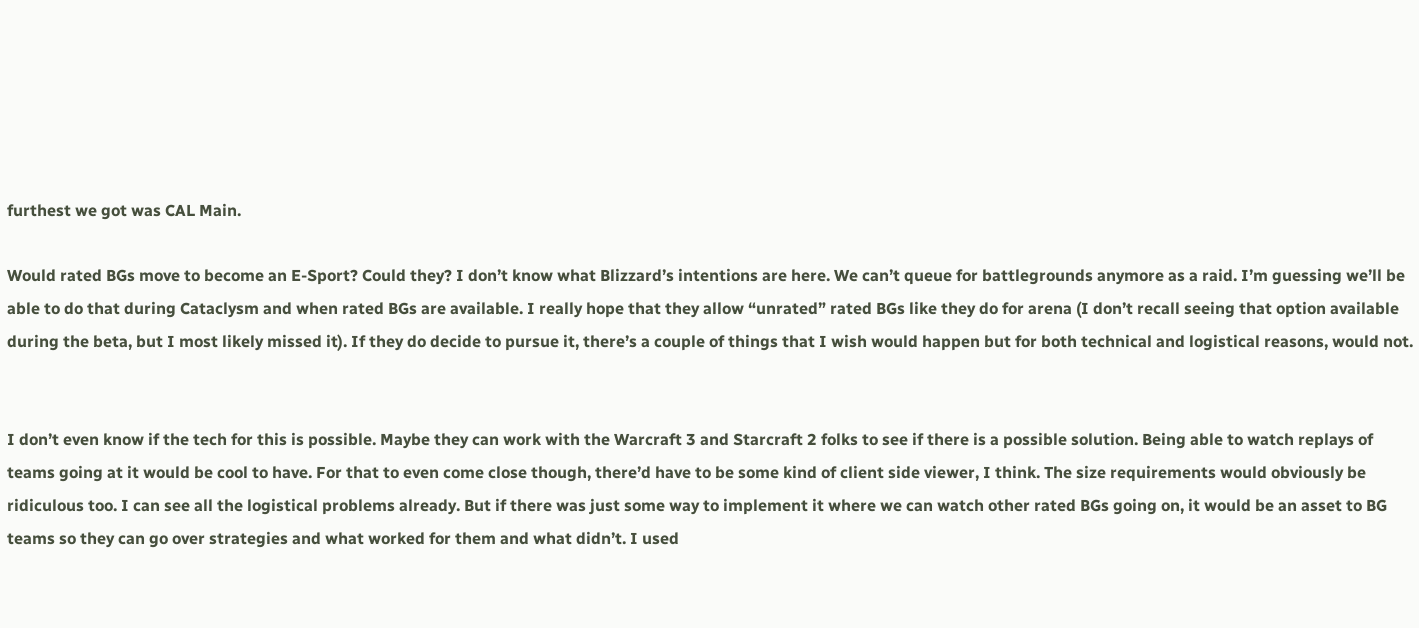furthest we got was CAL Main.

Would rated BGs move to become an E-Sport? Could they? I don’t know what Blizzard’s intentions are here. We can’t queue for battlegrounds anymore as a raid. I’m guessing we’ll be able to do that during Cataclysm and when rated BGs are available. I really hope that they allow “unrated” rated BGs like they do for arena (I don’t recall seeing that option available during the beta, but I most likely missed it). If they do decide to pursue it, there’s a couple of things that I wish would happen but for both technical and logistical reasons, would not.


I don’t even know if the tech for this is possible. Maybe they can work with the Warcraft 3 and Starcraft 2 folks to see if there is a possible solution. Being able to watch replays of teams going at it would be cool to have. For that to even come close though, there’d have to be some kind of client side viewer, I think. The size requirements would obviously be ridiculous too. I can see all the logistical problems already. But if there was just some way to implement it where we can watch other rated BGs going on, it would be an asset to BG teams so they can go over strategies and what worked for them and what didn’t. I used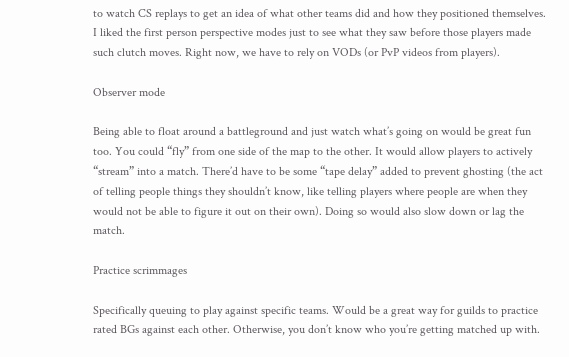to watch CS replays to get an idea of what other teams did and how they positioned themselves. I liked the first person perspective modes just to see what they saw before those players made such clutch moves. Right now, we have to rely on VODs (or PvP videos from players).

Observer mode

Being able to float around a battleground and just watch what’s going on would be great fun too. You could “fly” from one side of the map to the other. It would allow players to actively “stream” into a match. There’d have to be some “tape delay” added to prevent ghosting (the act of telling people things they shouldn’t know, like telling players where people are when they would not be able to figure it out on their own). Doing so would also slow down or lag the match.

Practice scrimmages

Specifically queuing to play against specific teams. Would be a great way for guilds to practice rated BGs against each other. Otherwise, you don’t know who you’re getting matched up with.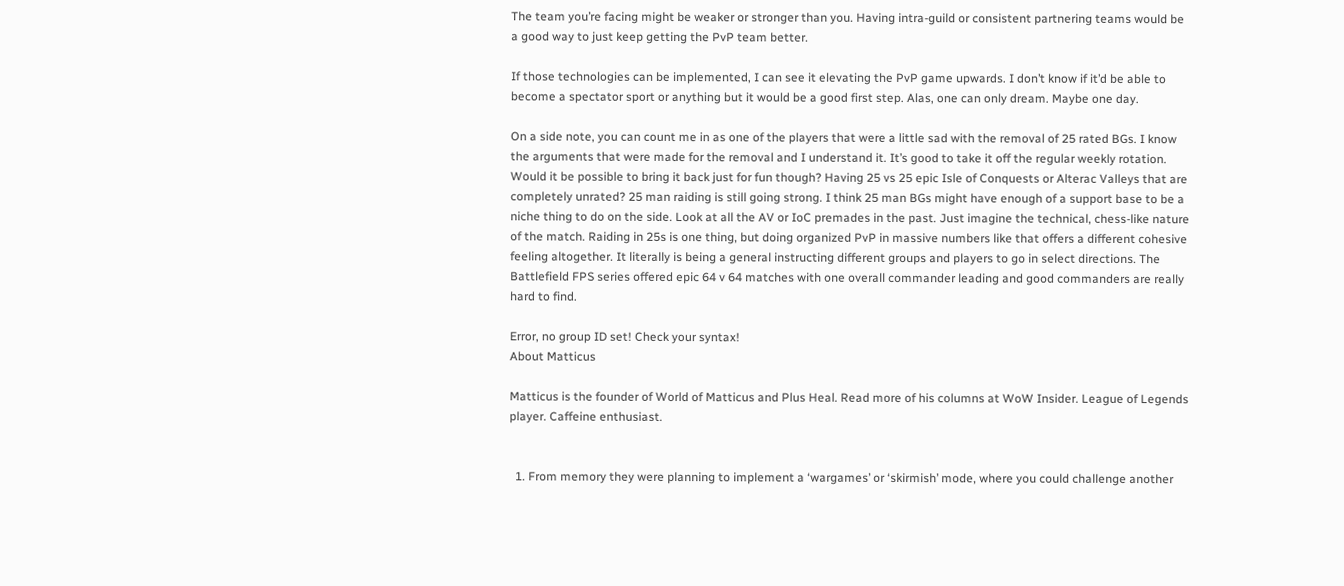The team you’re facing might be weaker or stronger than you. Having intra-guild or consistent partnering teams would be a good way to just keep getting the PvP team better.

If those technologies can be implemented, I can see it elevating the PvP game upwards. I don’t know if it’d be able to become a spectator sport or anything but it would be a good first step. Alas, one can only dream. Maybe one day.

On a side note, you can count me in as one of the players that were a little sad with the removal of 25 rated BGs. I know the arguments that were made for the removal and I understand it. It’s good to take it off the regular weekly rotation. Would it be possible to bring it back just for fun though? Having 25 vs 25 epic Isle of Conquests or Alterac Valleys that are completely unrated? 25 man raiding is still going strong. I think 25 man BGs might have enough of a support base to be a niche thing to do on the side. Look at all the AV or IoC premades in the past. Just imagine the technical, chess-like nature of the match. Raiding in 25s is one thing, but doing organized PvP in massive numbers like that offers a different cohesive feeling altogether. It literally is being a general instructing different groups and players to go in select directions. The Battlefield FPS series offered epic 64 v 64 matches with one overall commander leading and good commanders are really hard to find.

Error, no group ID set! Check your syntax!
About Matticus

Matticus is the founder of World of Matticus and Plus Heal. Read more of his columns at WoW Insider. League of Legends player. Caffeine enthusiast.


  1. From memory they were planning to implement a ‘wargames’ or ‘skirmish’ mode, where you could challenge another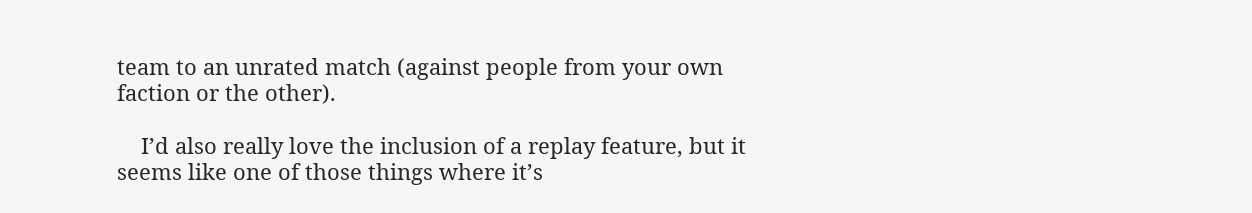team to an unrated match (against people from your own faction or the other).

    I’d also really love the inclusion of a replay feature, but it seems like one of those things where it’s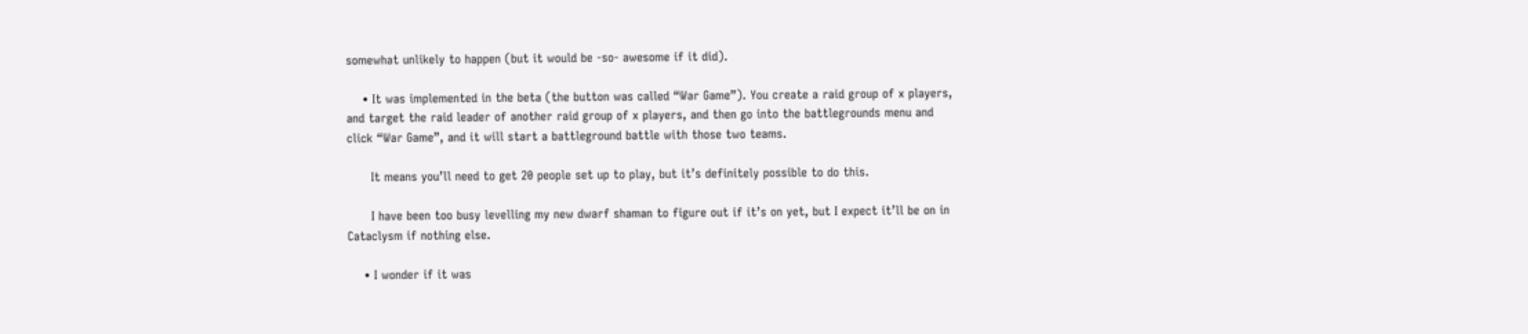somewhat unlikely to happen (but it would be -so- awesome if it did).

    • It was implemented in the beta (the button was called “War Game”). You create a raid group of x players, and target the raid leader of another raid group of x players, and then go into the battlegrounds menu and click “War Game”, and it will start a battleground battle with those two teams.

      It means you’ll need to get 20 people set up to play, but it’s definitely possible to do this.

      I have been too busy levelling my new dwarf shaman to figure out if it’s on yet, but I expect it’ll be on in Cataclysm if nothing else.

    • I wonder if it was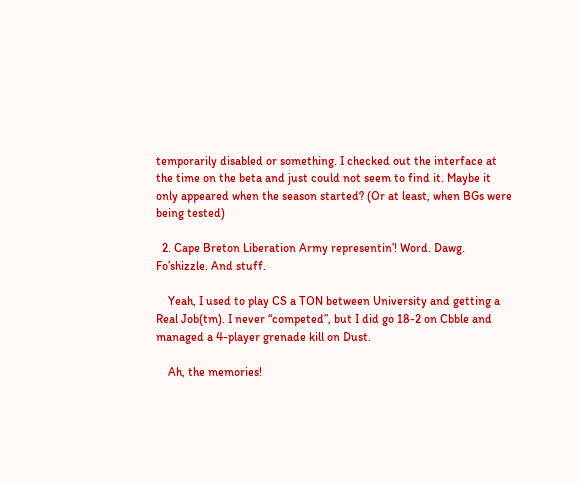temporarily disabled or something. I checked out the interface at the time on the beta and just could not seem to find it. Maybe it only appeared when the season started? (Or at least, when BGs were being tested)

  2. Cape Breton Liberation Army representin’! Word. Dawg. Fo’shizzle. And stuff.

    Yeah, I used to play CS a TON between University and getting a Real Job(tm). I never “competed”, but I did go 18-2 on Cbble and managed a 4-player grenade kill on Dust.

    Ah, the memories!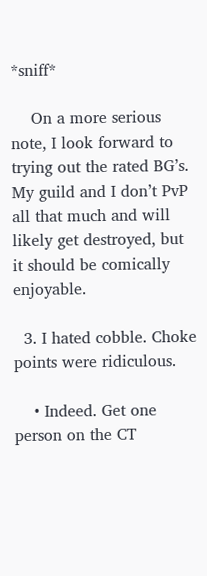*sniff*

    On a more serious note, I look forward to trying out the rated BG’s. My guild and I don’t PvP all that much and will likely get destroyed, but it should be comically enjoyable.

  3. I hated cobble. Choke points were ridiculous.

    • Indeed. Get one person on the CT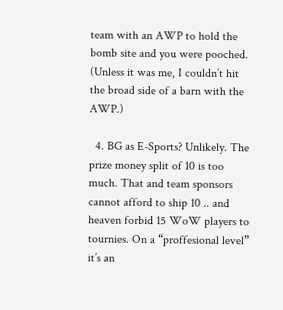team with an AWP to hold the bomb site and you were pooched. (Unless it was me, I couldn’t hit the broad side of a barn with the AWP.)

  4. BG as E-Sports? Unlikely. The prize money split of 10 is too much. That and team sponsors cannot afford to ship 10 .. and heaven forbid 15 WoW players to tournies. On a “proffesional level” it’s an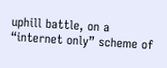uphill battle, on a “internet only” scheme of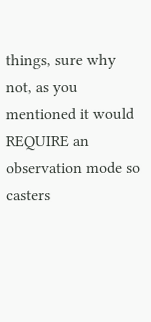things, sure why not, as you mentioned it would REQUIRE an observation mode so casters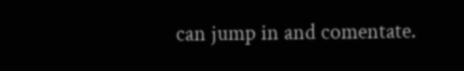can jump in and comentate.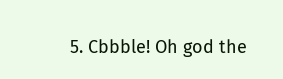5. Cbbble! Oh god the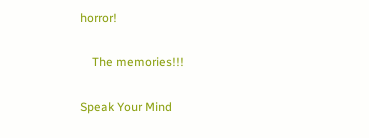horror!

    The memories!!!

Speak Your Mind